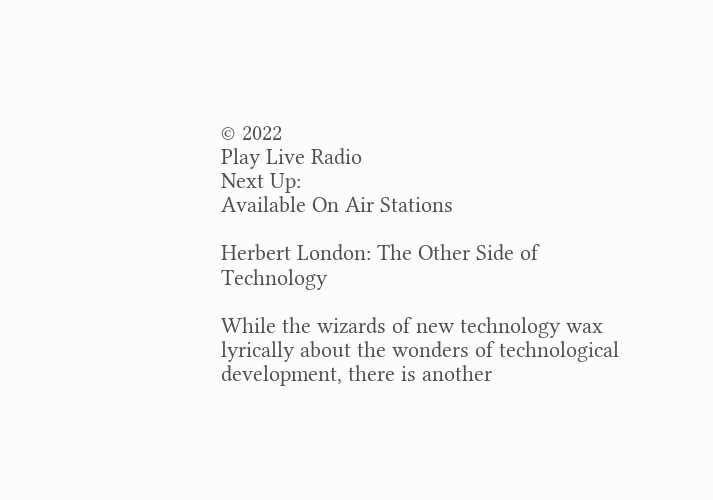© 2022
Play Live Radio
Next Up:
Available On Air Stations

Herbert London: The Other Side of Technology

While the wizards of new technology wax lyrically about the wonders of technological development, there is another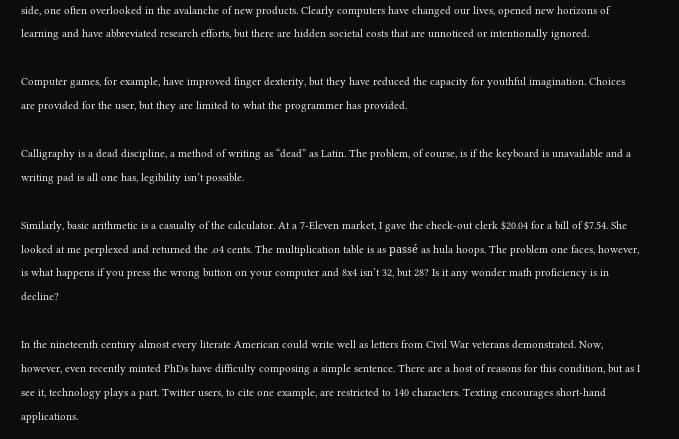side, one often overlooked in the avalanche of new products. Clearly computers have changed our lives, opened new horizons of learning and have abbreviated research efforts, but there are hidden societal costs that are unnoticed or intentionally ignored.

Computer games, for example, have improved finger dexterity, but they have reduced the capacity for youthful imagination. Choices are provided for the user, but they are limited to what the programmer has provided.

Calligraphy is a dead discipline, a method of writing as “dead” as Latin. The problem, of course, is if the keyboard is unavailable and a writing pad is all one has, legibility isn’t possible.

Similarly, basic arithmetic is a casualty of the calculator. At a 7-Eleven market, I gave the check-out clerk $20.04 for a bill of $7.54. She looked at me perplexed and returned the .o4 cents. The multiplication table is as passé as hula hoops. The problem one faces, however, is what happens if you press the wrong button on your computer and 8x4 isn’t 32, but 28? Is it any wonder math proficiency is in decline?

In the nineteenth century almost every literate American could write well as letters from Civil War veterans demonstrated. Now, however, even recently minted PhDs have difficulty composing a simple sentence. There are a host of reasons for this condition, but as I see it, technology plays a part. Twitter users, to cite one example, are restricted to 140 characters. Texting encourages short-hand applications.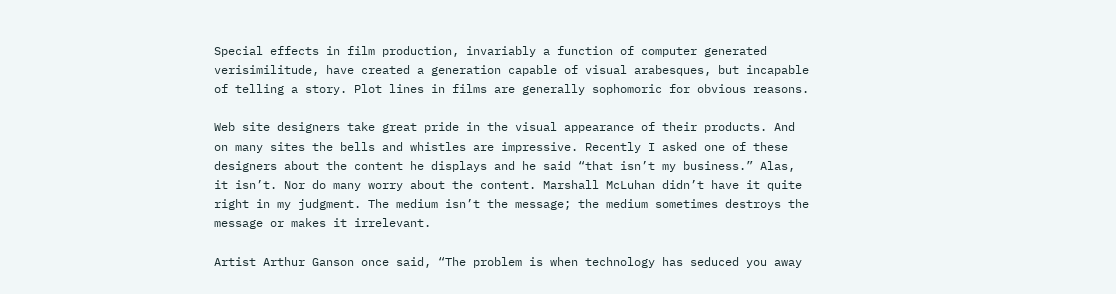Special effects in film production, invariably a function of computer generated verisimilitude, have created a generation capable of visual arabesques, but incapable of telling a story. Plot lines in films are generally sophomoric for obvious reasons.

Web site designers take great pride in the visual appearance of their products. And on many sites the bells and whistles are impressive. Recently I asked one of these designers about the content he displays and he said “that isn’t my business.” Alas, it isn’t. Nor do many worry about the content. Marshall McLuhan didn’t have it quite right in my judgment. The medium isn’t the message; the medium sometimes destroys the message or makes it irrelevant.

Artist Arthur Ganson once said, “The problem is when technology has seduced you away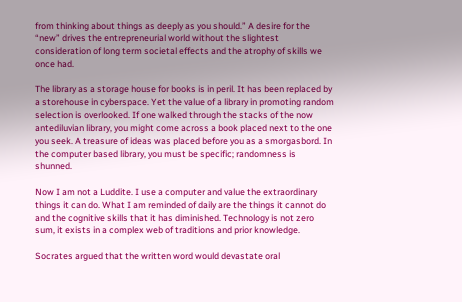from thinking about things as deeply as you should.” A desire for the “new” drives the entrepreneurial world without the slightest consideration of long term societal effects and the atrophy of skills we once had.

The library as a storage house for books is in peril. It has been replaced by a storehouse in cyberspace. Yet the value of a library in promoting random selection is overlooked. If one walked through the stacks of the now antediluvian library, you might come across a book placed next to the one you seek. A treasure of ideas was placed before you as a smorgasbord. In the computer based library, you must be specific; randomness is shunned.

Now I am not a Luddite. I use a computer and value the extraordinary things it can do. What I am reminded of daily are the things it cannot do and the cognitive skills that it has diminished. Technology is not zero sum, it exists in a complex web of traditions and prior knowledge.

Socrates argued that the written word would devastate oral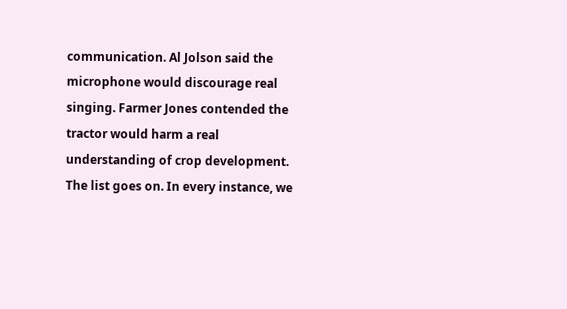communication. Al Jolson said the microphone would discourage real singing. Farmer Jones contended the tractor would harm a real understanding of crop development. The list goes on. In every instance, we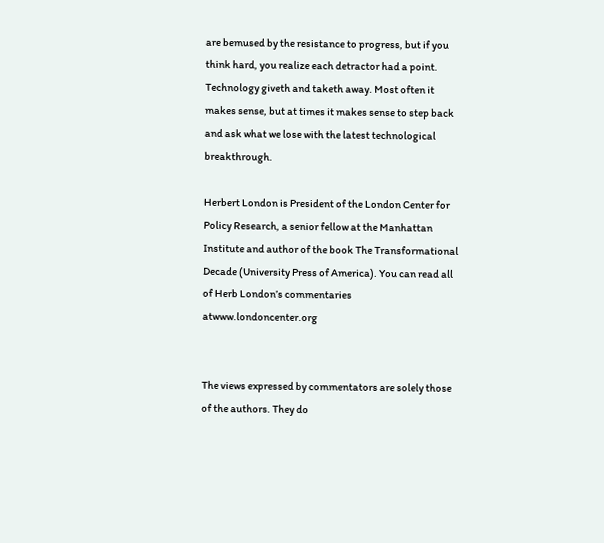are bemused by the resistance to progress, but if you think hard, you realize each detractor had a point. Technology giveth and taketh away. Most often it makes sense, but at times it makes sense to step back and ask what we lose with the latest technological breakthrough.

Herbert London is President of the London Center for Policy Research, a senior fellow at the Manhattan Institute and author of the book The Transformational Decade (University Press of America). You can read all of Herb London’s commentaries atwww.londoncenter.org


The views expressed by commentators are solely those of the authors. They do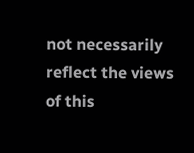not necessarily reflect the views of this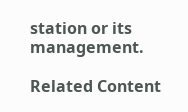station or its management.

Related Content